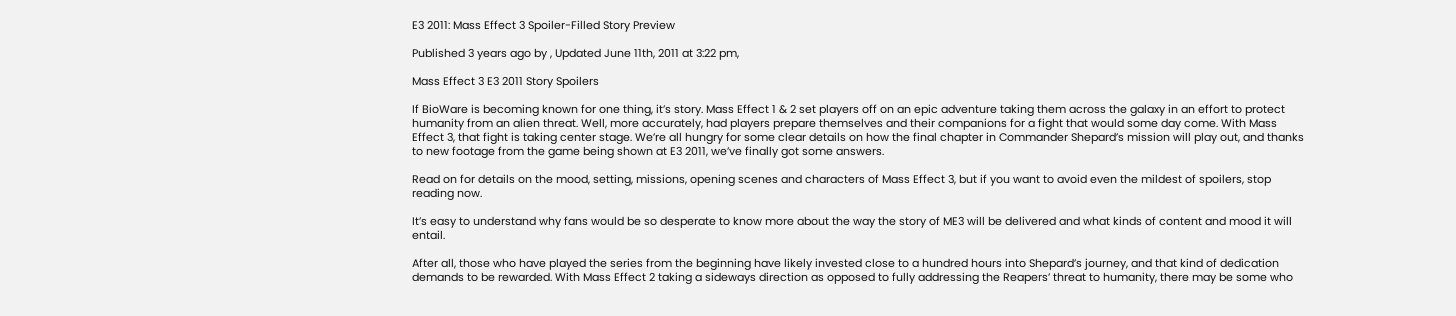E3 2011: Mass Effect 3 Spoiler-Filled Story Preview

Published 3 years ago by , Updated June 11th, 2011 at 3:22 pm,

Mass Effect 3 E3 2011 Story Spoilers

If BioWare is becoming known for one thing, it’s story. Mass Effect 1 & 2 set players off on an epic adventure taking them across the galaxy in an effort to protect humanity from an alien threat. Well, more accurately, had players prepare themselves and their companions for a fight that would some day come. With Mass Effect 3, that fight is taking center stage. We’re all hungry for some clear details on how the final chapter in Commander Shepard’s mission will play out, and thanks to new footage from the game being shown at E3 2011, we’ve finally got some answers.

Read on for details on the mood, setting, missions, opening scenes and characters of Mass Effect 3, but if you want to avoid even the mildest of spoilers, stop reading now.

It’s easy to understand why fans would be so desperate to know more about the way the story of ME3 will be delivered and what kinds of content and mood it will entail.

After all, those who have played the series from the beginning have likely invested close to a hundred hours into Shepard’s journey, and that kind of dedication demands to be rewarded. With Mass Effect 2 taking a sideways direction as opposed to fully addressing the Reapers’ threat to humanity, there may be some who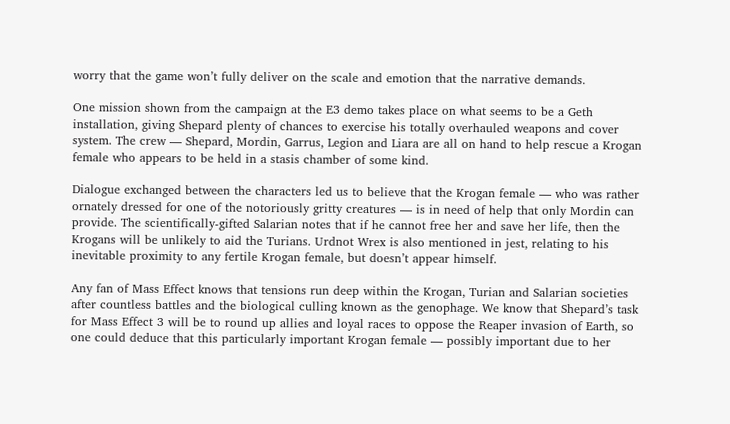worry that the game won’t fully deliver on the scale and emotion that the narrative demands.

One mission shown from the campaign at the E3 demo takes place on what seems to be a Geth installation, giving Shepard plenty of chances to exercise his totally overhauled weapons and cover system. The crew — Shepard, Mordin, Garrus, Legion and Liara are all on hand to help rescue a Krogan female who appears to be held in a stasis chamber of some kind.

Dialogue exchanged between the characters led us to believe that the Krogan female — who was rather ornately dressed for one of the notoriously gritty creatures — is in need of help that only Mordin can provide. The scientifically-gifted Salarian notes that if he cannot free her and save her life, then the Krogans will be unlikely to aid the Turians. Urdnot Wrex is also mentioned in jest, relating to his inevitable proximity to any fertile Krogan female, but doesn’t appear himself.

Any fan of Mass Effect knows that tensions run deep within the Krogan, Turian and Salarian societies after countless battles and the biological culling known as the genophage. We know that Shepard’s task for Mass Effect 3 will be to round up allies and loyal races to oppose the Reaper invasion of Earth, so one could deduce that this particularly important Krogan female — possibly important due to her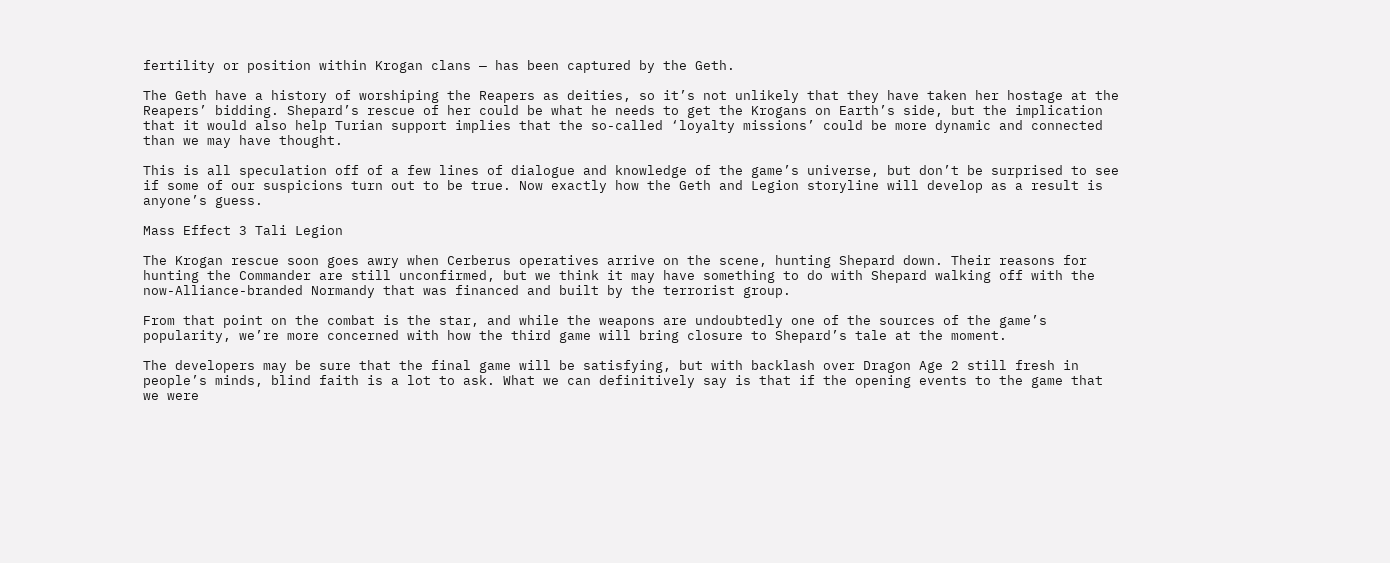fertility or position within Krogan clans — has been captured by the Geth.

The Geth have a history of worshiping the Reapers as deities, so it’s not unlikely that they have taken her hostage at the Reapers’ bidding. Shepard’s rescue of her could be what he needs to get the Krogans on Earth’s side, but the implication that it would also help Turian support implies that the so-called ‘loyalty missions’ could be more dynamic and connected than we may have thought.

This is all speculation off of a few lines of dialogue and knowledge of the game’s universe, but don’t be surprised to see if some of our suspicions turn out to be true. Now exactly how the Geth and Legion storyline will develop as a result is anyone’s guess.

Mass Effect 3 Tali Legion

The Krogan rescue soon goes awry when Cerberus operatives arrive on the scene, hunting Shepard down. Their reasons for hunting the Commander are still unconfirmed, but we think it may have something to do with Shepard walking off with the now-Alliance-branded Normandy that was financed and built by the terrorist group.

From that point on the combat is the star, and while the weapons are undoubtedly one of the sources of the game’s popularity, we’re more concerned with how the third game will bring closure to Shepard’s tale at the moment.

The developers may be sure that the final game will be satisfying, but with backlash over Dragon Age 2 still fresh in people’s minds, blind faith is a lot to ask. What we can definitively say is that if the opening events to the game that we were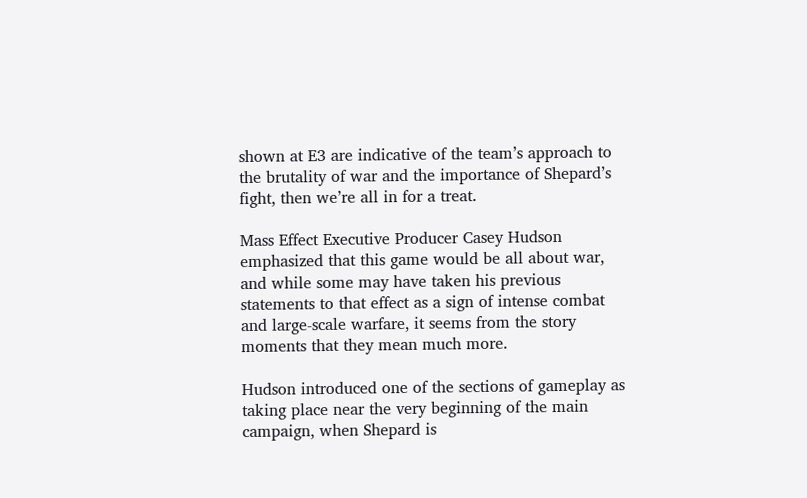shown at E3 are indicative of the team’s approach to the brutality of war and the importance of Shepard’s fight, then we’re all in for a treat.

Mass Effect Executive Producer Casey Hudson emphasized that this game would be all about war, and while some may have taken his previous statements to that effect as a sign of intense combat and large-scale warfare, it seems from the story moments that they mean much more.

Hudson introduced one of the sections of gameplay as taking place near the very beginning of the main campaign, when Shepard is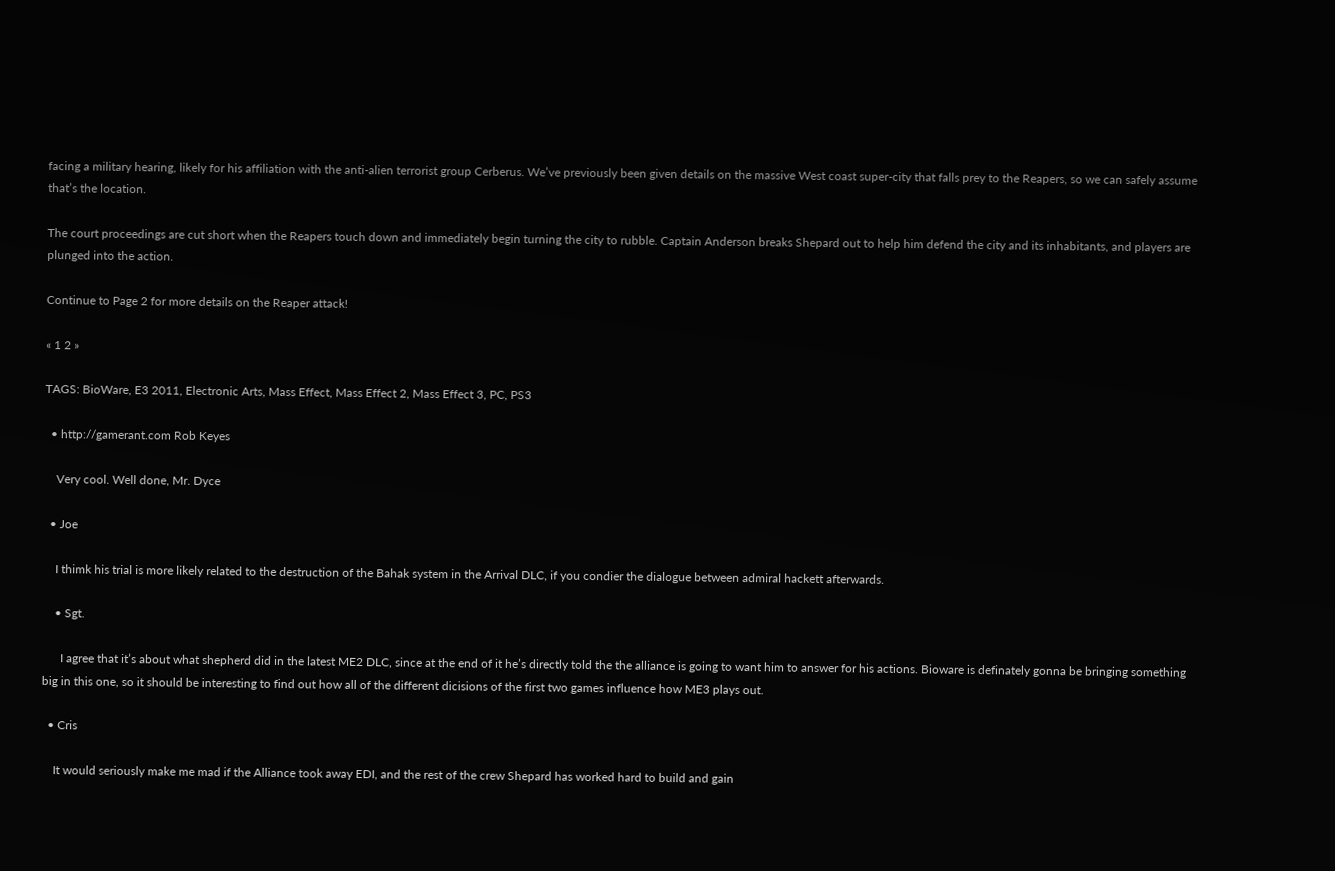facing a military hearing, likely for his affiliation with the anti-alien terrorist group Cerberus. We’ve previously been given details on the massive West coast super-city that falls prey to the Reapers, so we can safely assume that’s the location.

The court proceedings are cut short when the Reapers touch down and immediately begin turning the city to rubble. Captain Anderson breaks Shepard out to help him defend the city and its inhabitants, and players are plunged into the action.

Continue to Page 2 for more details on the Reaper attack!

« 1 2 »

TAGS: BioWare, E3 2011, Electronic Arts, Mass Effect, Mass Effect 2, Mass Effect 3, PC, PS3

  • http://gamerant.com Rob Keyes

    Very cool. Well done, Mr. Dyce

  • Joe

    I thimk his trial is more likely related to the destruction of the Bahak system in the Arrival DLC, if you condier the dialogue between admiral hackett afterwards.

    • Sgt.

      I agree that it’s about what shepherd did in the latest ME2 DLC, since at the end of it he’s directly told the the alliance is going to want him to answer for his actions. Bioware is definately gonna be bringing something big in this one, so it should be interesting to find out how all of the different dicisions of the first two games influence how ME3 plays out.

  • Cris

    It would seriously make me mad if the Alliance took away EDI, and the rest of the crew Shepard has worked hard to build and gain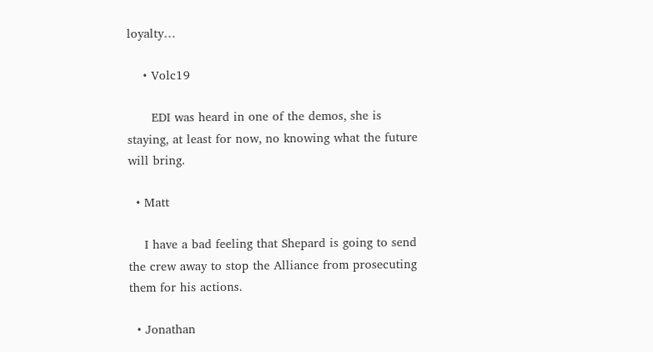loyalty…

    • Volc19

      EDI was heard in one of the demos, she is staying, at least for now, no knowing what the future will bring.

  • Matt

    I have a bad feeling that Shepard is going to send the crew away to stop the Alliance from prosecuting them for his actions.

  • Jonathan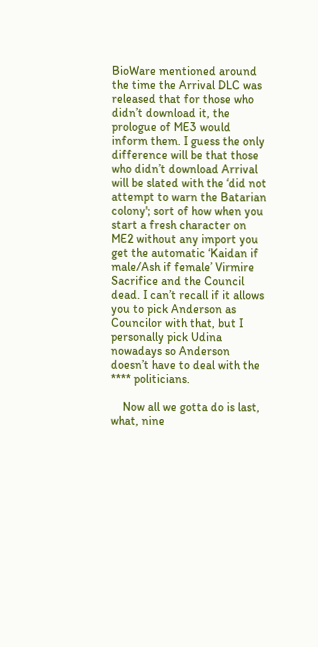BioWare mentioned around the time the Arrival DLC was released that for those who didn’t download it, the prologue of ME3 would inform them. I guess the only difference will be that those who didn’t download Arrival will be slated with the ‘did not attempt to warn the Batarian colony'; sort of how when you start a fresh character on ME2 without any import you get the automatic ‘Kaidan if male/Ash if female’ Virmire Sacrifice and the Council dead. I can’t recall if it allows you to pick Anderson as Councilor with that, but I personally pick Udina nowadays so Anderson doesn’t have to deal with the **** politicians.

    Now all we gotta do is last, what, nine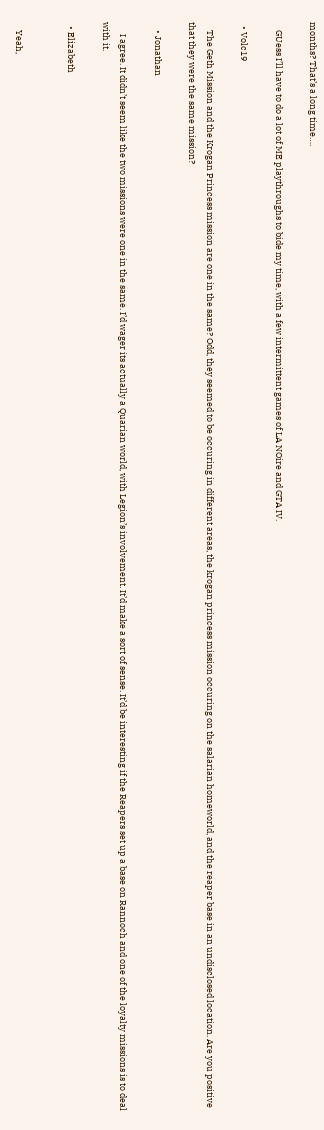months? That’s a long time….

    GUess I’ll have to do a lot of ME playthroughs to bide my time, with a few intermittent games of LA NOire and GTA IV.

  • Volc19

    The Geth Mission and the Krogan Princess mission are one in the same? Odd, they seemed to be occuring in different areas, the krogan princess mission occuring on the salarian homeworld, and the reaper base in an undisclosed location. Are you positive that they were the same mission?

    • Jonathan

      I agree. It didn’t seem like the two missions were one in the same. I’d wager its actually a Quarian world, with Legion’s involvement. It’d make a sort of sense. It’d be interesting if the Reapers set up a base on Rannoch and one of the loyalty missions is to deal with it.

  • Elizabeth


    Yeah,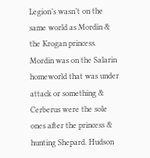Legion’s wasn’t on the same world as Mordin & the Krogan princess. Mordin was on the Salarin homeworld that was under attack or something & Cerberus were the sole ones after the princess & hunting Shepard. Hudson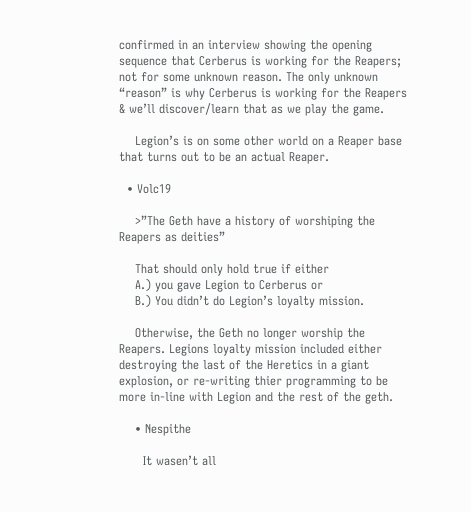confirmed in an interview showing the opening sequence that Cerberus is working for the Reapers; not for some unknown reason. The only unknown “reason” is why Cerberus is working for the Reapers & we’ll discover/learn that as we play the game.

    Legion’s is on some other world on a Reaper base that turns out to be an actual Reaper.

  • Volc19

    >”The Geth have a history of worshiping the Reapers as deities”

    That should only hold true if either
    A.) you gave Legion to Cerberus or
    B.) You didn’t do Legion’s loyalty mission.

    Otherwise, the Geth no longer worship the Reapers. Legions loyalty mission included either destroying the last of the Heretics in a giant explosion, or re-writing thier programming to be more in-line with Legion and the rest of the geth.

    • Nespithe

      It wasen’t all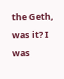the Geth, was it? I was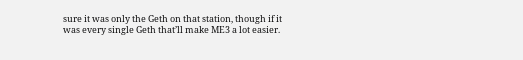sure it was only the Geth on that station, though if it was every single Geth that’ll make ME3 a lot easier.